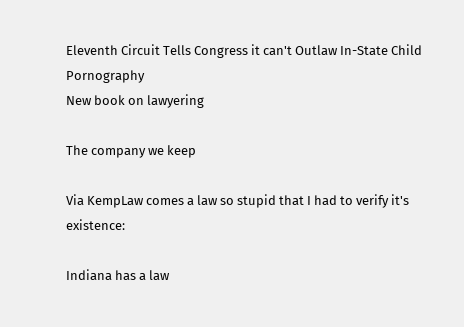Eleventh Circuit Tells Congress it can't Outlaw In-State Child Pornography
New book on lawyering

The company we keep

Via KempLaw comes a law so stupid that I had to verify it's existence:

Indiana has a law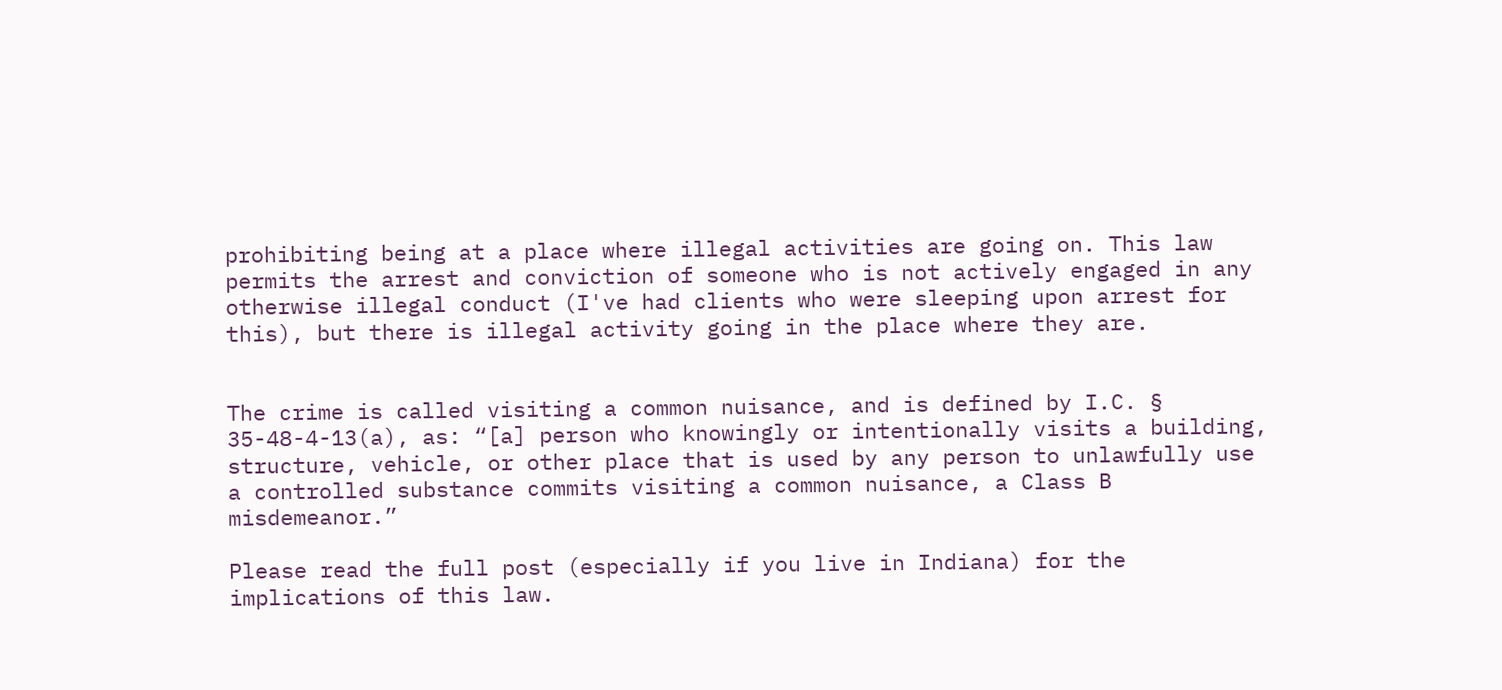prohibiting being at a place where illegal activities are going on. This law permits the arrest and conviction of someone who is not actively engaged in any otherwise illegal conduct (I've had clients who were sleeping upon arrest for this), but there is illegal activity going in the place where they are.


The crime is called visiting a common nuisance, and is defined by I.C. § 35-48-4-13(a), as: “[a] person who knowingly or intentionally visits a building, structure, vehicle, or other place that is used by any person to unlawfully use a controlled substance commits visiting a common nuisance, a Class B misdemeanor.”

Please read the full post (especially if you live in Indiana) for the implications of this law.